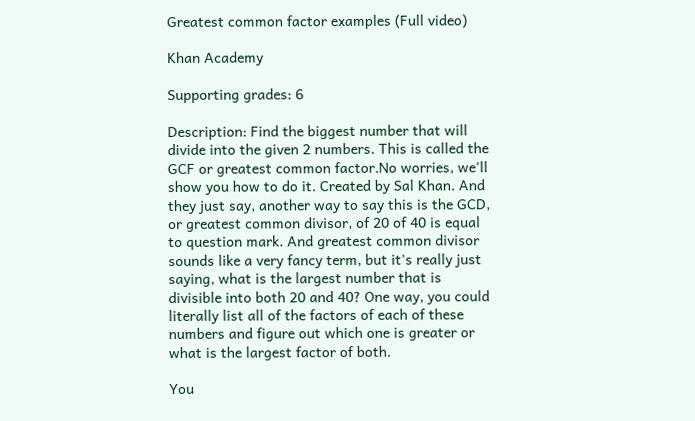Greatest common factor examples (Full video)

Khan Academy

Supporting grades: 6

Description: Find the biggest number that will divide into the given 2 numbers. This is called the GCF or greatest common factor.No worries, we'll show you how to do it. Created by Sal Khan. And they just say, another way to say this is the GCD, or greatest common divisor, of 20 of 40 is equal to question mark. And greatest common divisor sounds like a very fancy term, but it's really just saying, what is the largest number that is divisible into both 20 and 40? One way, you could literally list all of the factors of each of these numbers and figure out which one is greater or what is the largest factor of both.

You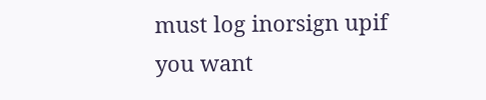must log inorsign upif you want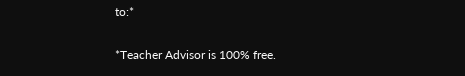to:*

*Teacher Advisor is 100% free.